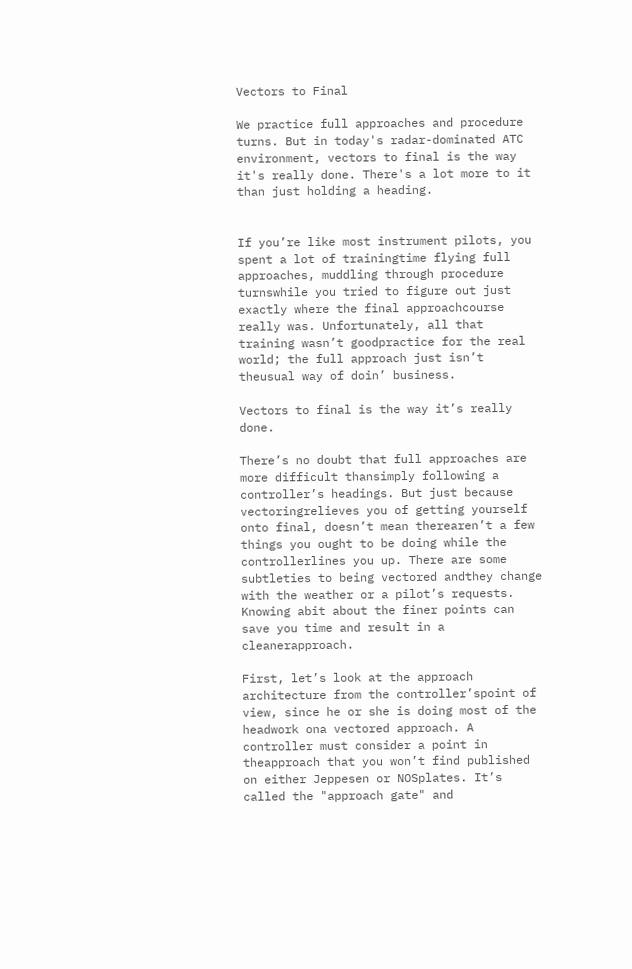Vectors to Final

We practice full approaches and procedure turns. But in today's radar-dominated ATC environment, vectors to final is the way it's really done. There's a lot more to it than just holding a heading.


If you’re like most instrument pilots, you spent a lot of trainingtime flying full approaches, muddling through procedure turnswhile you tried to figure out just exactly where the final approachcourse really was. Unfortunately, all that training wasn’t goodpractice for the real world; the full approach just isn’t theusual way of doin’ business.

Vectors to final is the way it’s really done.

There’s no doubt that full approaches are more difficult thansimply following a controller’s headings. But just because vectoringrelieves you of getting yourself onto final, doesn’t mean therearen’t a few things you ought to be doing while the controllerlines you up. There are some subtleties to being vectored andthey change with the weather or a pilot’s requests. Knowing abit about the finer points can save you time and result in a cleanerapproach.

First, let’s look at the approach architecture from the controller’spoint of view, since he or she is doing most of the headwork ona vectored approach. A controller must consider a point in theapproach that you won’t find published on either Jeppesen or NOSplates. It’s called the "approach gate" and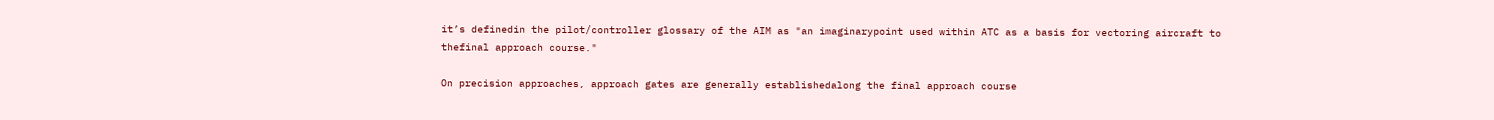it’s definedin the pilot/controller glossary of the AIM as "an imaginarypoint used within ATC as a basis for vectoring aircraft to thefinal approach course."

On precision approaches, approach gates are generally establishedalong the final approach course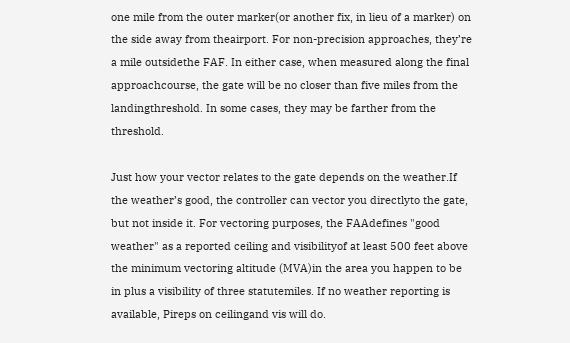one mile from the outer marker(or another fix, in lieu of a marker) on the side away from theairport. For non-precision approaches, they’re a mile outsidethe FAF. In either case, when measured along the final approachcourse, the gate will be no closer than five miles from the landingthreshold. In some cases, they may be farther from the threshold.

Just how your vector relates to the gate depends on the weather.If the weather’s good, the controller can vector you directlyto the gate, but not inside it. For vectoring purposes, the FAAdefines "good weather" as a reported ceiling and visibilityof at least 500 feet above the minimum vectoring altitude (MVA)in the area you happen to be in plus a visibility of three statutemiles. If no weather reporting is available, Pireps on ceilingand vis will do.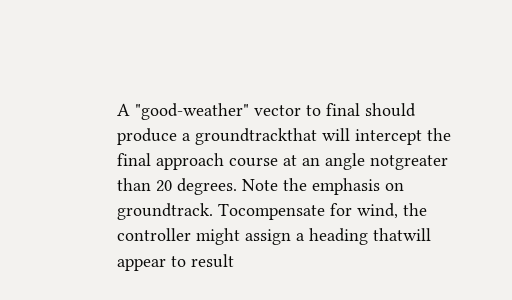A "good-weather" vector to final should produce a groundtrackthat will intercept the final approach course at an angle notgreater than 20 degrees. Note the emphasis on groundtrack. Tocompensate for wind, the controller might assign a heading thatwill appear to result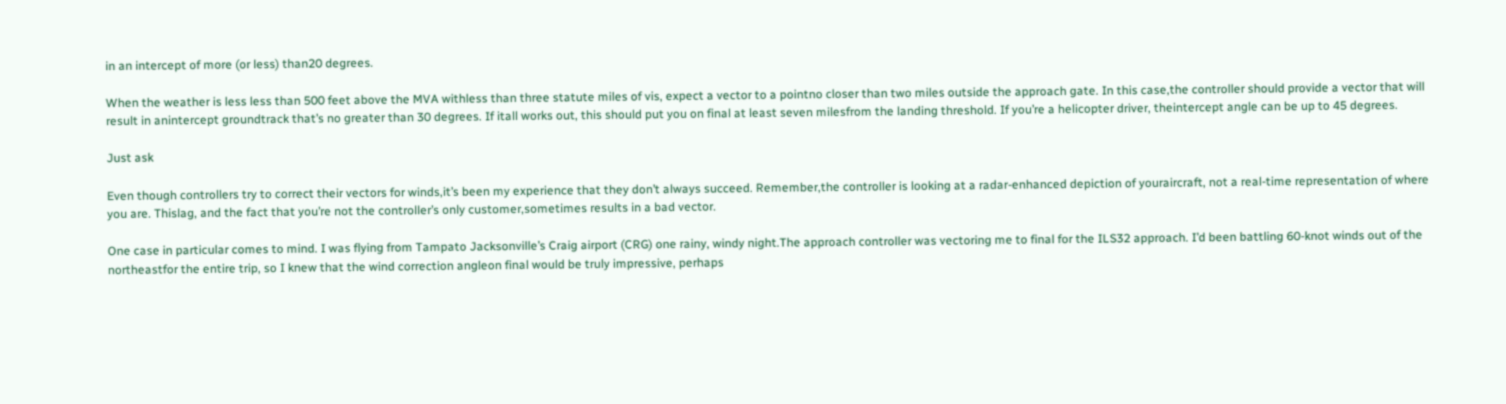in an intercept of more (or less) than20 degrees.

When the weather is less less than 500 feet above the MVA withless than three statute miles of vis, expect a vector to a pointno closer than two miles outside the approach gate. In this case,the controller should provide a vector that will result in anintercept groundtrack that’s no greater than 30 degrees. If itall works out, this should put you on final at least seven milesfrom the landing threshold. If you’re a helicopter driver, theintercept angle can be up to 45 degrees.

Just ask

Even though controllers try to correct their vectors for winds,it’s been my experience that they don’t always succeed. Remember,the controller is looking at a radar-enhanced depiction of youraircraft, not a real-time representation of where you are. Thislag, and the fact that you’re not the controller’s only customer,sometimes results in a bad vector.

One case in particular comes to mind. I was flying from Tampato Jacksonville’s Craig airport (CRG) one rainy, windy night.The approach controller was vectoring me to final for the ILS32 approach. I’d been battling 60-knot winds out of the northeastfor the entire trip, so I knew that the wind correction angleon final would be truly impressive, perhaps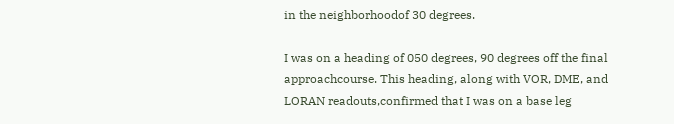in the neighborhoodof 30 degrees.

I was on a heading of 050 degrees, 90 degrees off the final approachcourse. This heading, along with VOR, DME, and LORAN readouts,confirmed that I was on a base leg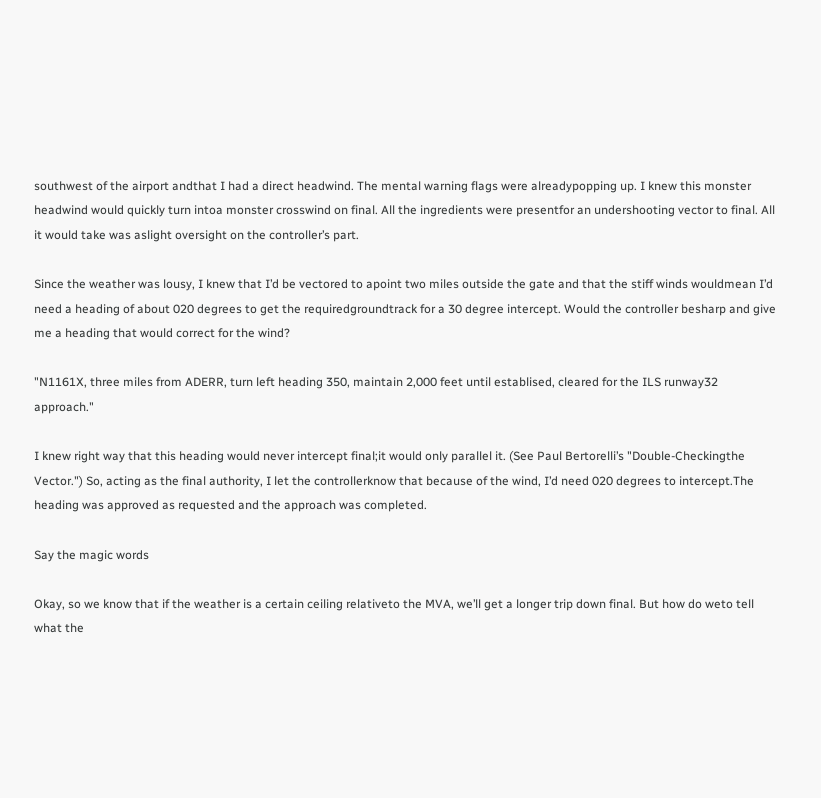southwest of the airport andthat I had a direct headwind. The mental warning flags were alreadypopping up. I knew this monster headwind would quickly turn intoa monster crosswind on final. All the ingredients were presentfor an undershooting vector to final. All it would take was aslight oversight on the controller’s part.

Since the weather was lousy, I knew that I’d be vectored to apoint two miles outside the gate and that the stiff winds wouldmean I’d need a heading of about 020 degrees to get the requiredgroundtrack for a 30 degree intercept. Would the controller besharp and give me a heading that would correct for the wind?

"N1161X, three miles from ADERR, turn left heading 350, maintain 2,000 feet until establised, cleared for the ILS runway32 approach."

I knew right way that this heading would never intercept final;it would only parallel it. (See Paul Bertorelli’s "Double-Checkingthe Vector.") So, acting as the final authority, I let the controllerknow that because of the wind, I’d need 020 degrees to intercept.The heading was approved as requested and the approach was completed.

Say the magic words

Okay, so we know that if the weather is a certain ceiling relativeto the MVA, we’ll get a longer trip down final. But how do weto tell what the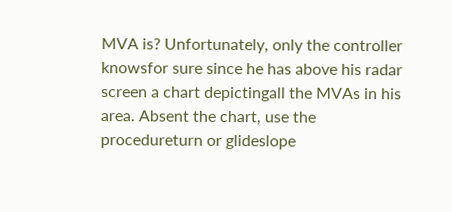MVA is? Unfortunately, only the controller knowsfor sure since he has above his radar screen a chart depictingall the MVAs in his area. Absent the chart, use the procedureturn or glideslope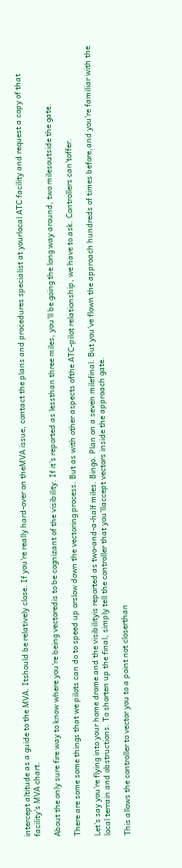intercept altitude as a guide to the MVA. Itshould be relatively close. If you’re really hard-over on theMVA issue, contact the plans and procedures specialist at yourlocal ATC facility and request a copy of that facility’s MVA chart.

About the only sure fire way to know where you’re being vectoredis to be cognizant of the visibility. If it’s reported as lessthan three miles, you’ll be going the long way around, two milesoutside the gate.

There are some some things that we pilots can do to speed up orslow down the vectoring process. But as with other aspects ofthe ATC-pilot relationship, we have to ask. Controllers can’toffer.

Let’s say you’re flying into your home drome and the visibilityis reported as two-and-a-half miles. Bingo. Plan on a seven milefinal. But you’ve flown the approach hundreds of times before,and you’re familiar with the local terrain and obstructions. To shorten up the final, simply tell the controller that you’llaccept vectors inside the approach gate.

This allows the controller to vector you to a point not closerthan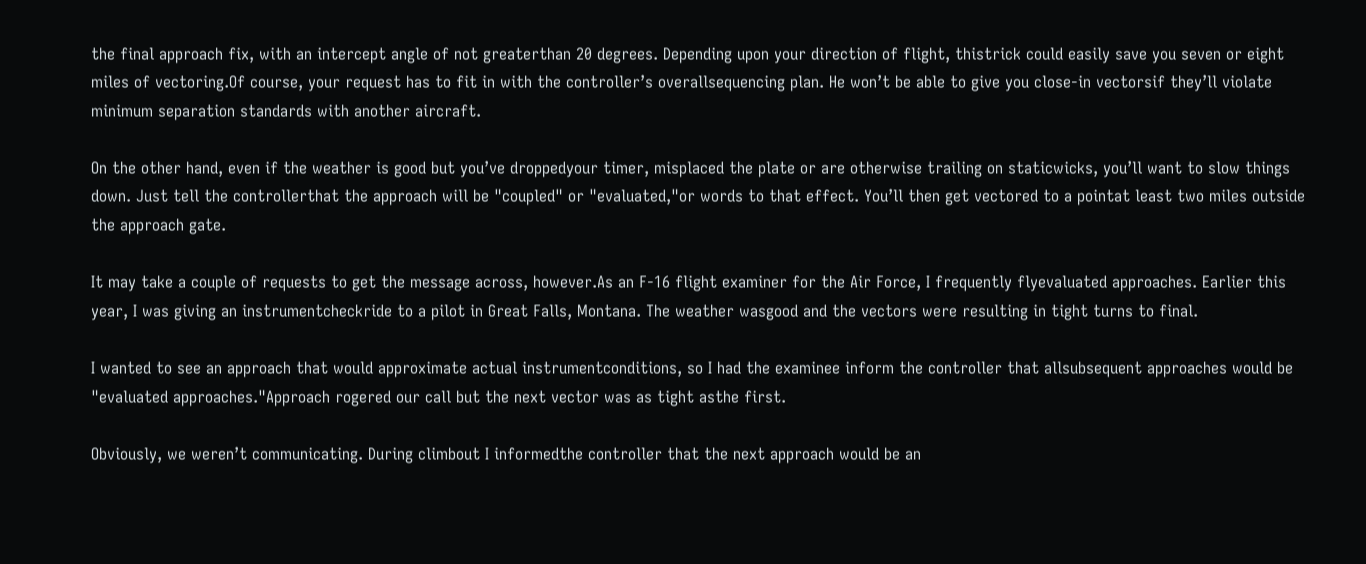the final approach fix, with an intercept angle of not greaterthan 20 degrees. Depending upon your direction of flight, thistrick could easily save you seven or eight miles of vectoring.Of course, your request has to fit in with the controller’s overallsequencing plan. He won’t be able to give you close-in vectorsif they’ll violate minimum separation standards with another aircraft.

On the other hand, even if the weather is good but you’ve droppedyour timer, misplaced the plate or are otherwise trailing on staticwicks, you’ll want to slow things down. Just tell the controllerthat the approach will be "coupled" or "evaluated,"or words to that effect. You’ll then get vectored to a pointat least two miles outside the approach gate.

It may take a couple of requests to get the message across, however.As an F-16 flight examiner for the Air Force, I frequently flyevaluated approaches. Earlier this year, I was giving an instrumentcheckride to a pilot in Great Falls, Montana. The weather wasgood and the vectors were resulting in tight turns to final.

I wanted to see an approach that would approximate actual instrumentconditions, so I had the examinee inform the controller that allsubsequent approaches would be "evaluated approaches."Approach rogered our call but the next vector was as tight asthe first.

Obviously, we weren’t communicating. During climbout I informedthe controller that the next approach would be an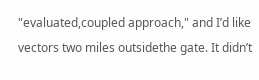"evaluated,coupled approach," and I’d like vectors two miles outsidethe gate. It didn’t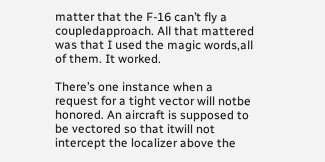matter that the F-16 can’t fly a coupledapproach. All that mattered was that I used the magic words,all of them. It worked.

There’s one instance when a request for a tight vector will notbe honored. An aircraft is supposed to be vectored so that itwill not intercept the localizer above the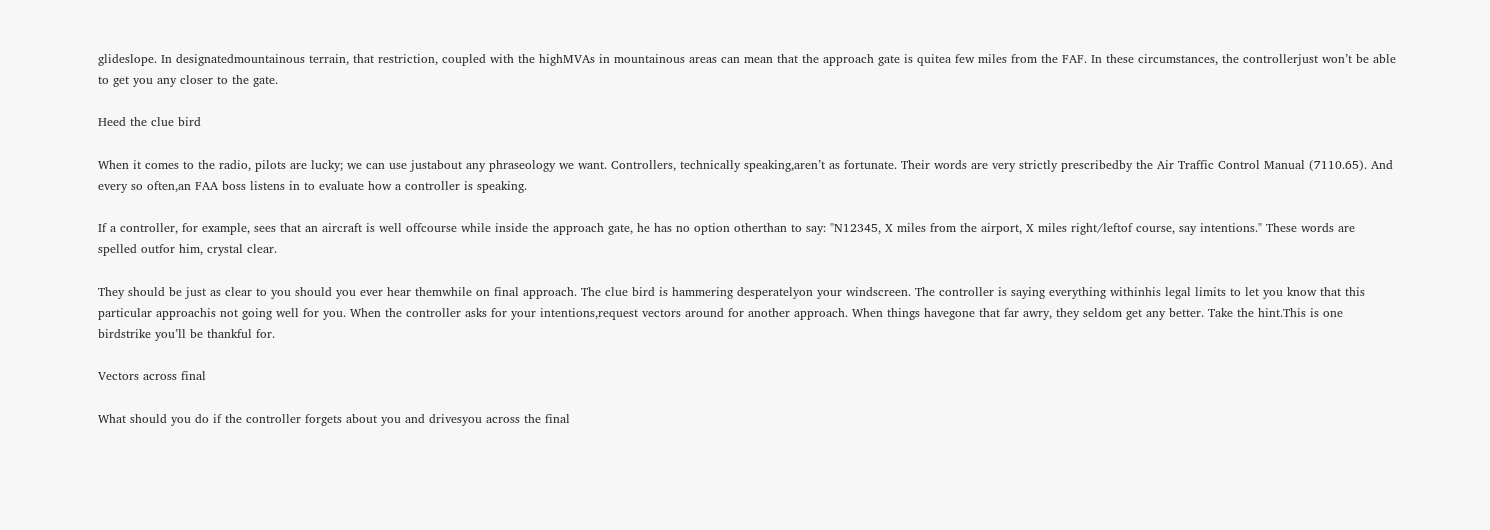glideslope. In designatedmountainous terrain, that restriction, coupled with the highMVAs in mountainous areas can mean that the approach gate is quitea few miles from the FAF. In these circumstances, the controllerjust won’t be able to get you any closer to the gate.

Heed the clue bird

When it comes to the radio, pilots are lucky; we can use justabout any phraseology we want. Controllers, technically speaking,aren’t as fortunate. Their words are very strictly prescribedby the Air Traffic Control Manual (7110.65). And every so often,an FAA boss listens in to evaluate how a controller is speaking.

If a controller, for example, sees that an aircraft is well offcourse while inside the approach gate, he has no option otherthan to say: "N12345, X miles from the airport, X miles right/leftof course, say intentions." These words are spelled outfor him, crystal clear.

They should be just as clear to you should you ever hear themwhile on final approach. The clue bird is hammering desperatelyon your windscreen. The controller is saying everything withinhis legal limits to let you know that this particular approachis not going well for you. When the controller asks for your intentions,request vectors around for another approach. When things havegone that far awry, they seldom get any better. Take the hint.This is one birdstrike you’ll be thankful for.

Vectors across final

What should you do if the controller forgets about you and drivesyou across the final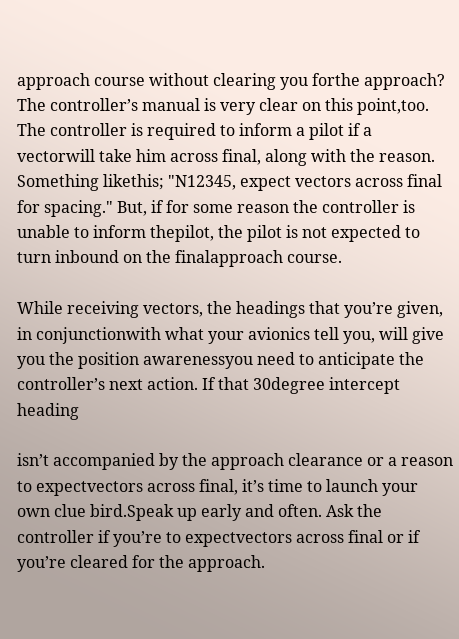approach course without clearing you forthe approach? The controller’s manual is very clear on this point,too. The controller is required to inform a pilot if a vectorwill take him across final, along with the reason. Something likethis; "N12345, expect vectors across final for spacing." But, if for some reason the controller is unable to inform thepilot, the pilot is not expected to turn inbound on the finalapproach course.

While receiving vectors, the headings that you’re given, in conjunctionwith what your avionics tell you, will give you the position awarenessyou need to anticipate the controller’s next action. If that 30degree intercept heading

isn’t accompanied by the approach clearance or a reason to expectvectors across final, it’s time to launch your own clue bird.Speak up early and often. Ask the controller if you’re to expectvectors across final or if you’re cleared for the approach.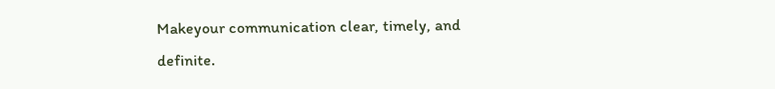Makeyour communication clear, timely, and definite.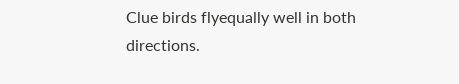Clue birds flyequally well in both directions.